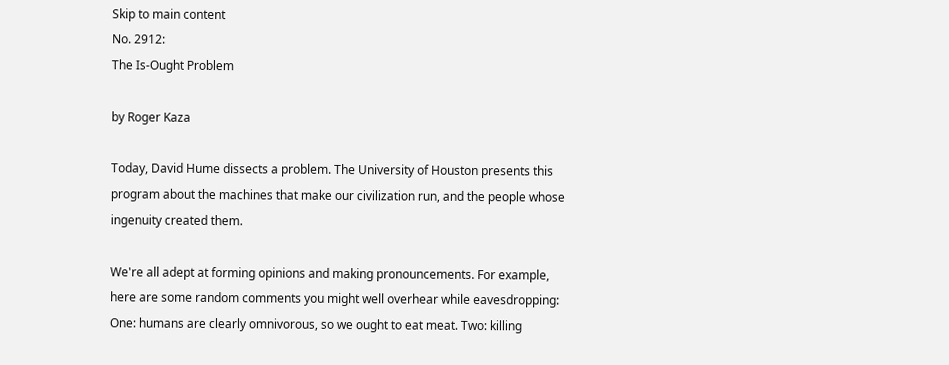Skip to main content
No. 2912:
The Is-Ought Problem

by Roger Kaza

Today, David Hume dissects a problem. The University of Houston presents this program about the machines that make our civilization run, and the people whose ingenuity created them.

We're all adept at forming opinions and making pronouncements. For example, here are some random comments you might well overhear while eavesdropping: One: humans are clearly omnivorous, so we ought to eat meat. Two: killing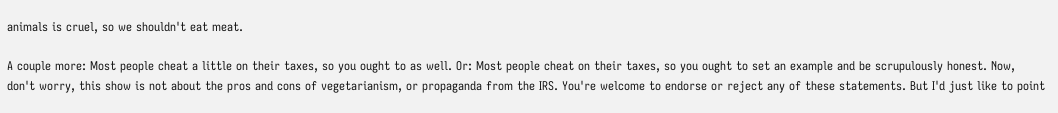animals is cruel, so we shouldn't eat meat.

A couple more: Most people cheat a little on their taxes, so you ought to as well. Or: Most people cheat on their taxes, so you ought to set an example and be scrupulously honest. Now, don't worry, this show is not about the pros and cons of vegetarianism, or propaganda from the IRS. You're welcome to endorse or reject any of these statements. But I'd just like to point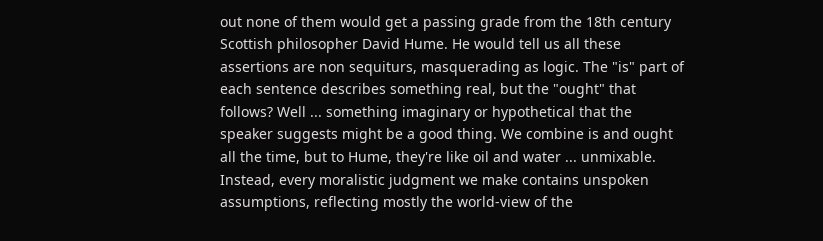out none of them would get a passing grade from the 18th century Scottish philosopher David Hume. He would tell us all these assertions are non sequiturs, masquerading as logic. The "is" part of each sentence describes something real, but the "ought" that follows? Well ... something imaginary or hypothetical that the speaker suggests might be a good thing. We combine is and ought all the time, but to Hume, they're like oil and water ... unmixable. Instead, every moralistic judgment we make contains unspoken assumptions, reflecting mostly the world-view of the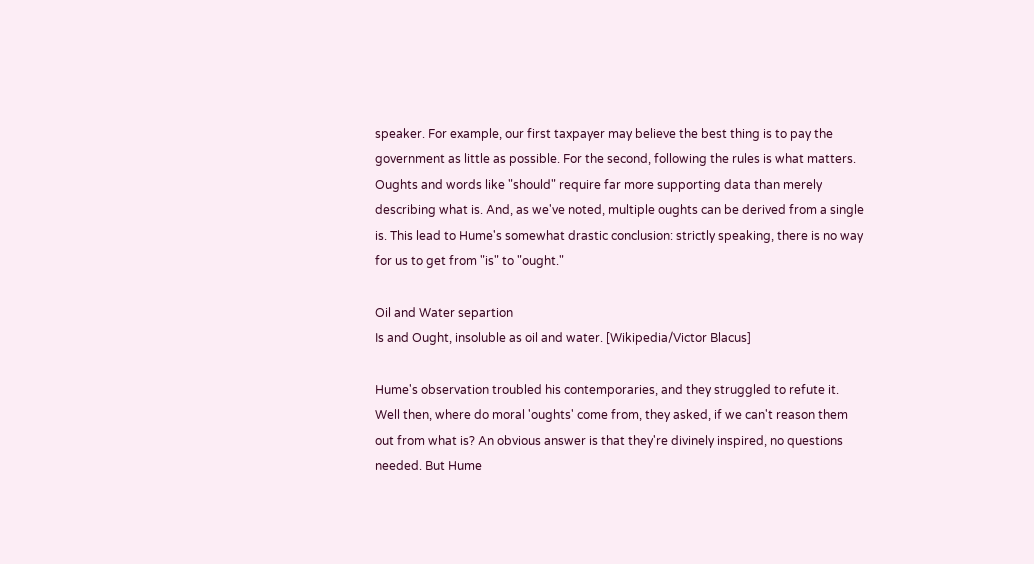speaker. For example, our first taxpayer may believe the best thing is to pay the government as little as possible. For the second, following the rules is what matters. Oughts and words like "should" require far more supporting data than merely describing what is. And, as we've noted, multiple oughts can be derived from a single is. This lead to Hume's somewhat drastic conclusion: strictly speaking, there is no way for us to get from "is" to "ought."

Oil and Water separtion
Is and Ought, insoluble as oil and water. [Wikipedia/Victor Blacus]

Hume's observation troubled his contemporaries, and they struggled to refute it. Well then, where do moral 'oughts' come from, they asked, if we can't reason them out from what is? An obvious answer is that they're divinely inspired, no questions needed. But Hume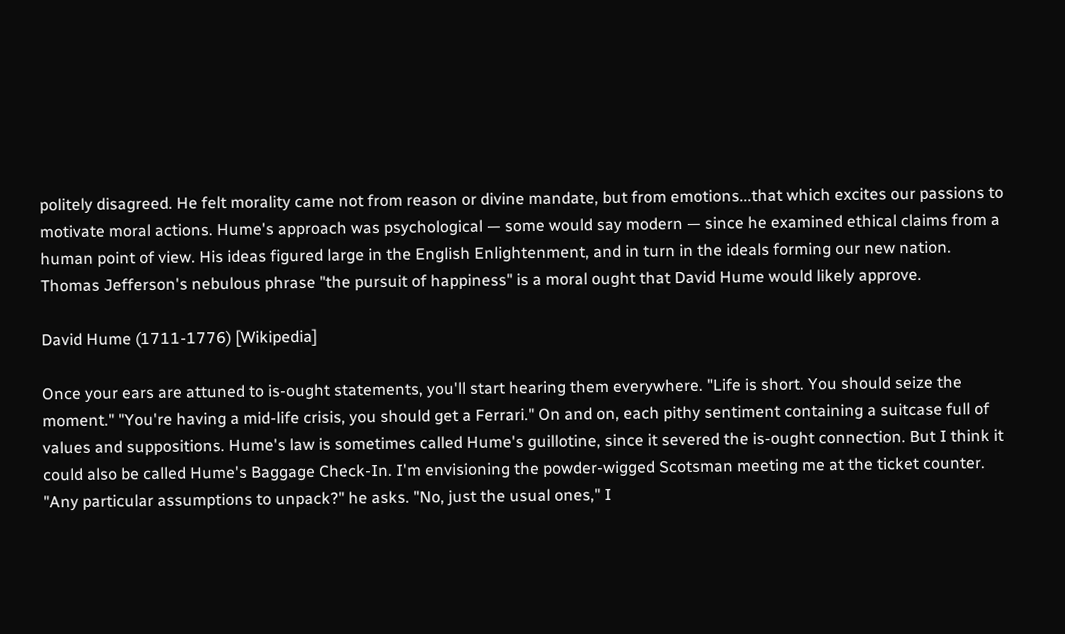politely disagreed. He felt morality came not from reason or divine mandate, but from emotions...that which excites our passions to motivate moral actions. Hume's approach was psychological — some would say modern — since he examined ethical claims from a human point of view. His ideas figured large in the English Enlightenment, and in turn in the ideals forming our new nation. Thomas Jefferson's nebulous phrase "the pursuit of happiness" is a moral ought that David Hume would likely approve.

David Hume (1711-1776) [Wikipedia]

Once your ears are attuned to is-ought statements, you'll start hearing them everywhere. "Life is short. You should seize the moment." "You're having a mid-life crisis, you should get a Ferrari." On and on, each pithy sentiment containing a suitcase full of values and suppositions. Hume's law is sometimes called Hume's guillotine, since it severed the is-ought connection. But I think it could also be called Hume's Baggage Check-In. I'm envisioning the powder-wigged Scotsman meeting me at the ticket counter. "Any particular assumptions to unpack?" he asks. "No, just the usual ones," I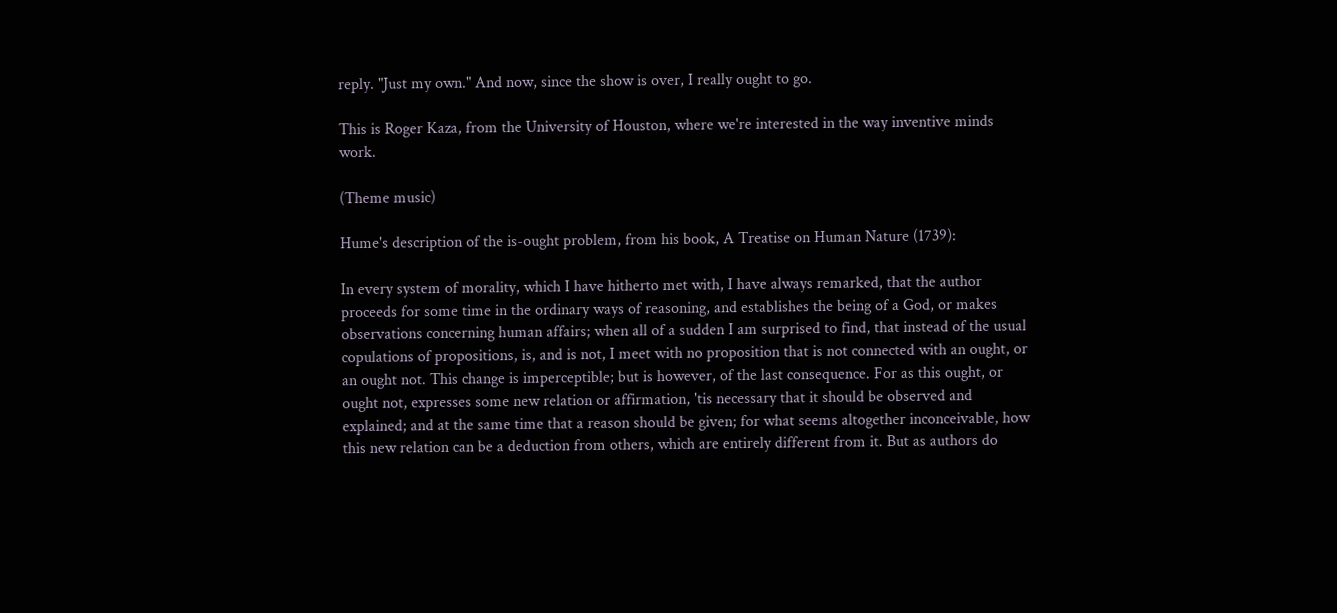reply. "Just my own." And now, since the show is over, I really ought to go.

This is Roger Kaza, from the University of Houston, where we're interested in the way inventive minds work.

(Theme music)

Hume's description of the is-ought problem, from his book, A Treatise on Human Nature (1739):

In every system of morality, which I have hitherto met with, I have always remarked, that the author proceeds for some time in the ordinary ways of reasoning, and establishes the being of a God, or makes observations concerning human affairs; when all of a sudden I am surprised to find, that instead of the usual copulations of propositions, is, and is not, I meet with no proposition that is not connected with an ought, or an ought not. This change is imperceptible; but is however, of the last consequence. For as this ought, or ought not, expresses some new relation or affirmation, 'tis necessary that it should be observed and explained; and at the same time that a reason should be given; for what seems altogether inconceivable, how this new relation can be a deduction from others, which are entirely different from it. But as authors do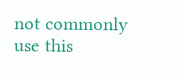not commonly use this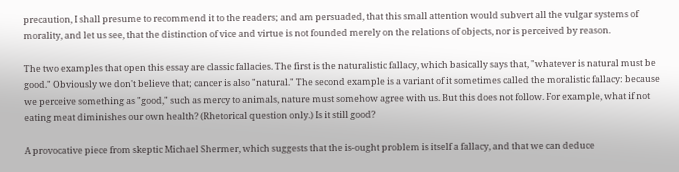precaution, I shall presume to recommend it to the readers; and am persuaded, that this small attention would subvert all the vulgar systems of morality, and let us see, that the distinction of vice and virtue is not founded merely on the relations of objects, nor is perceived by reason.

The two examples that open this essay are classic fallacies. The first is the naturalistic fallacy, which basically says that, "whatever is natural must be good." Obviously we don't believe that; cancer is also "natural." The second example is a variant of it sometimes called the moralistic fallacy: because we perceive something as "good," such as mercy to animals, nature must somehow agree with us. But this does not follow. For example, what if not eating meat diminishes our own health? (Rhetorical question only.) Is it still good?

A provocative piece from skeptic Michael Shermer, which suggests that the is-ought problem is itself a fallacy, and that we can deduce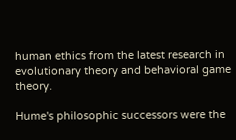human ethics from the latest research in evolutionary theory and behavioral game theory.

Hume's philosophic successors were the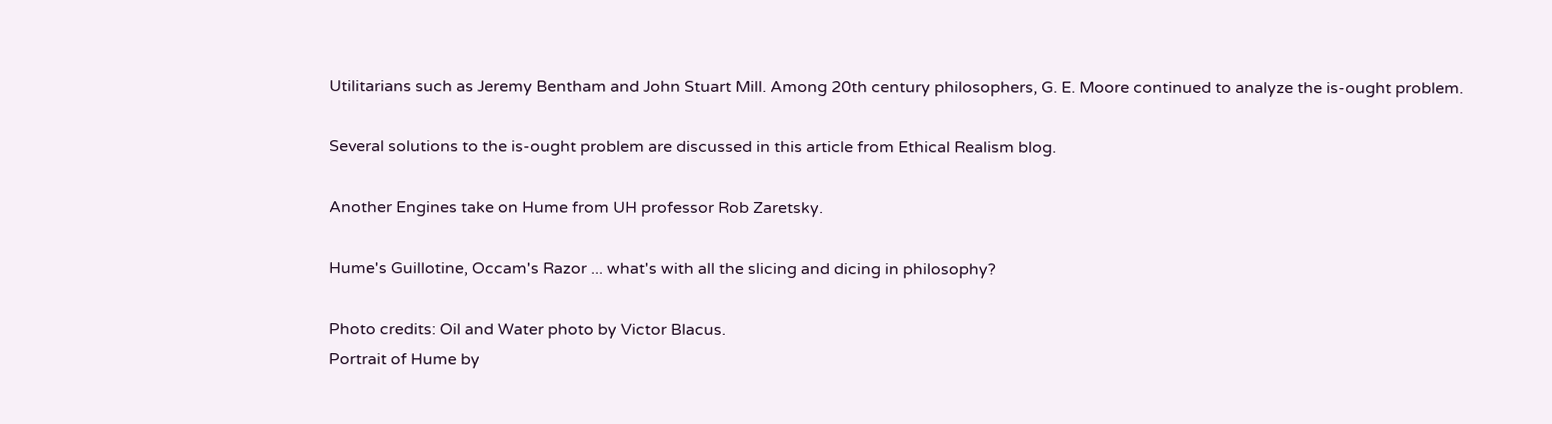Utilitarians such as Jeremy Bentham and John Stuart Mill. Among 20th century philosophers, G. E. Moore continued to analyze the is-ought problem.

Several solutions to the is-ought problem are discussed in this article from Ethical Realism blog.

Another Engines take on Hume from UH professor Rob Zaretsky.

Hume's Guillotine, Occam's Razor ... what's with all the slicing and dicing in philosophy?

Photo credits: Oil and Water photo by Victor Blacus.
Portrait of Hume by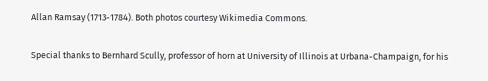Allan Ramsay (1713-1784). Both photos courtesy Wikimedia Commons.

Special thanks to Bernhard Scully, professor of horn at University of Illinois at Urbana-Champaign, for his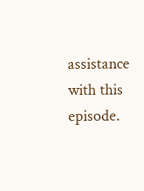assistance with this episode.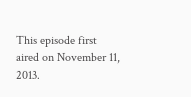This episode first aired on November 11, 2013.